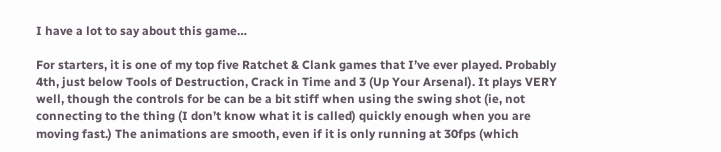I have a lot to say about this game…

For starters, it is one of my top five Ratchet & Clank games that I’ve ever played. Probably 4th, just below Tools of Destruction, Crack in Time and 3 (Up Your Arsenal). It plays VERY well, though the controls for be can be a bit stiff when using the swing shot (ie, not connecting to the thing (I don’t know what it is called) quickly enough when you are moving fast.) The animations are smooth, even if it is only running at 30fps (which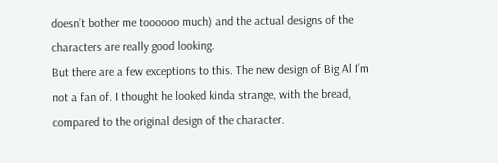doesn’t bother me toooooo much) and the actual designs of the characters are really good looking.
But there are a few exceptions to this. The new design of Big Al I’m not a fan of. I thought he looked kinda strange, with the bread, compared to the original design of the character.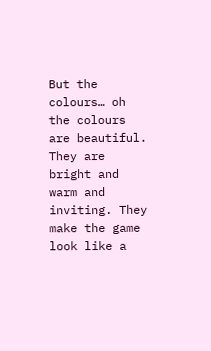But the colours… oh the colours are beautiful. They are bright and warm and inviting. They make the game look like a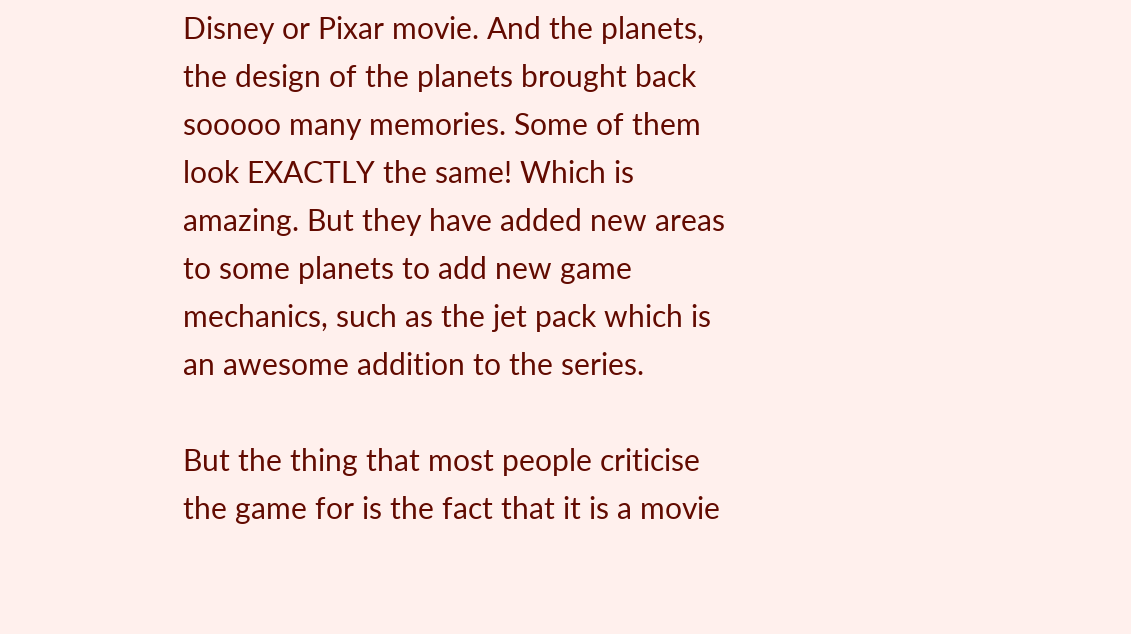Disney or Pixar movie. And the planets, the design of the planets brought back sooooo many memories. Some of them look EXACTLY the same! Which is amazing. But they have added new areas to some planets to add new game mechanics, such as the jet pack which is an awesome addition to the series.

But the thing that most people criticise the game for is the fact that it is a movie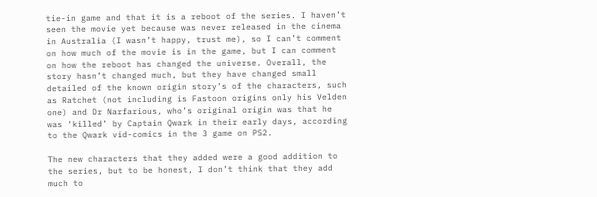tie-in game and that it is a reboot of the series. I haven’t seen the movie yet because was never released in the cinema in Australia (I wasn’t happy, trust me), so I can’t comment on how much of the movie is in the game, but I can comment on how the reboot has changed the universe. Overall, the story hasn’t changed much, but they have changed small detailed of the known origin story’s of the characters, such as Ratchet (not including is Fastoon origins only his Velden one) and Dr Narfarious, who’s original origin was that he was ‘killed’ by Captain Qwark in their early days, according to the Qwark vid-comics in the 3 game on PS2.

The new characters that they added were a good addition to the series, but to be honest, I don’t think that they add much to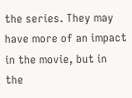the series. They may have more of an impact in the movie, but in the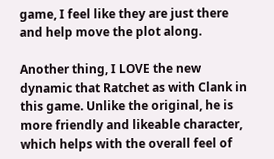game, I feel like they are just there and help move the plot along.

Another thing, I LOVE the new dynamic that Ratchet as with Clank in this game. Unlike the original, he is more friendly and likeable character, which helps with the overall feel of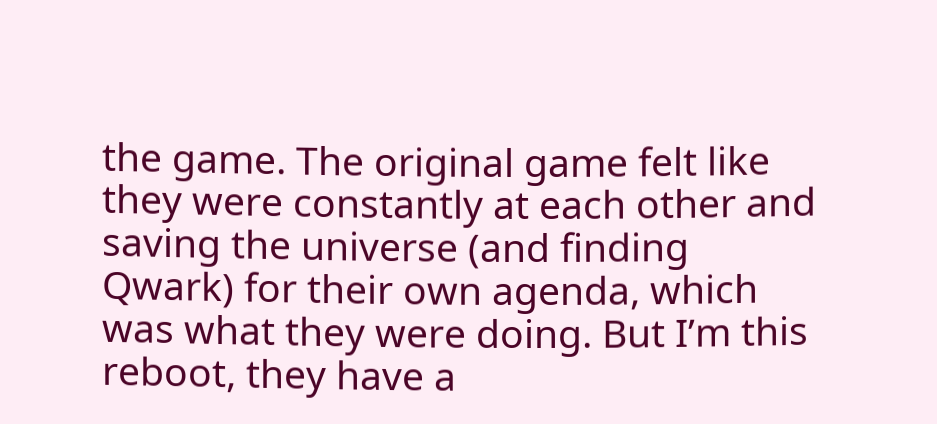the game. The original game felt like they were constantly at each other and saving the universe (and finding Qwark) for their own agenda, which was what they were doing. But I’m this reboot, they have a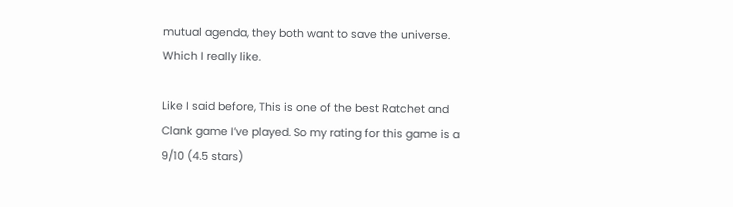mutual agenda, they both want to save the universe. Which I really like.

Like I said before, This is one of the best Ratchet and Clank game I’ve played. So my rating for this game is a 9/10 (4.5 stars)